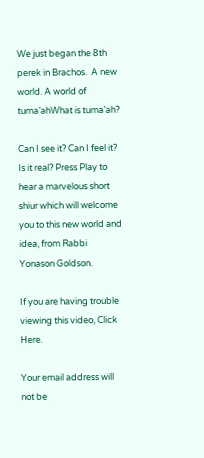We just began the 8th perek in Brachos.  A new world. A world of tuma’ahWhat is tuma’ah?

Can I see it? Can I feel it? Is it real? Press Play to hear a marvelous short shiur which will welcome you to this new world and idea, from Rabbi Yonason Goldson.

If you are having trouble viewing this video, Click Here.

Your email address will not be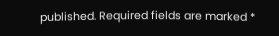published. Required fields are marked *